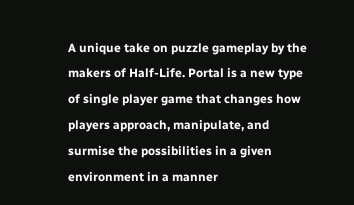A unique take on puzzle gameplay by the makers of Half-Life. Portal is a new type of single player game that changes how players approach, manipulate, and surmise the possibilities in a given environment in a manner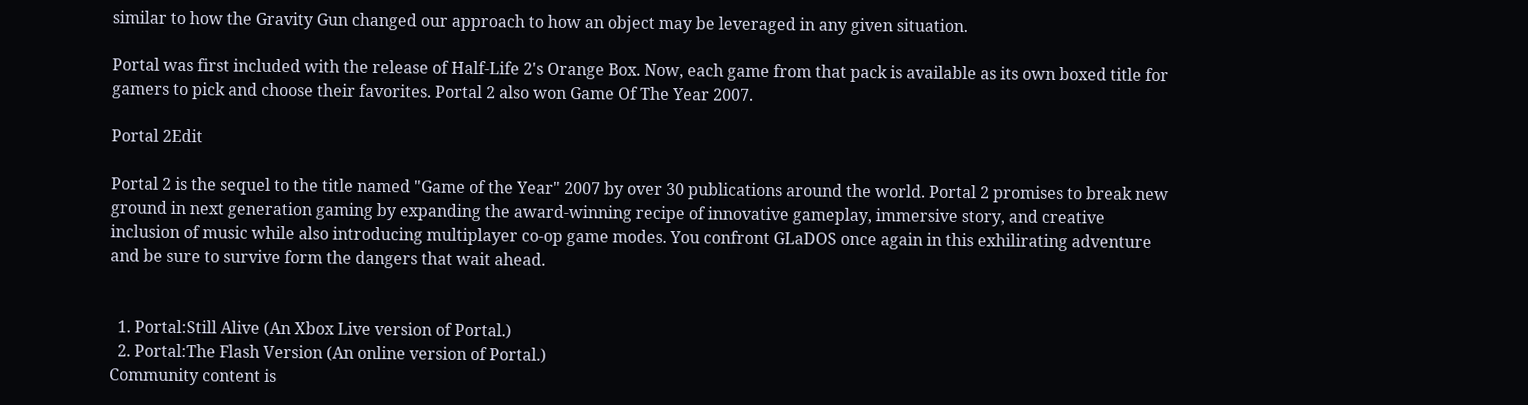similar to how the Gravity Gun changed our approach to how an object may be leveraged in any given situation.

Portal was first included with the release of Half-Life 2's Orange Box. Now, each game from that pack is available as its own boxed title for gamers to pick and choose their favorites. Portal 2 also won Game Of The Year 2007.

Portal 2Edit

Portal 2 is the sequel to the title named "Game of the Year" 2007 by over 30 publications around the world. Portal 2 promises to break new ground in next generation gaming by expanding the award-winning recipe of innovative gameplay, immersive story, and creative inclusion of music while also introducing multiplayer co-op game modes. You confront GLaDOS once again in this exhilirating adventure and be sure to survive form the dangers that wait ahead.


  1. Portal:Still Alive (An Xbox Live version of Portal.)
  2. Portal:The Flash Version (An online version of Portal.)
Community content is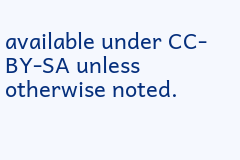available under CC-BY-SA unless otherwise noted.